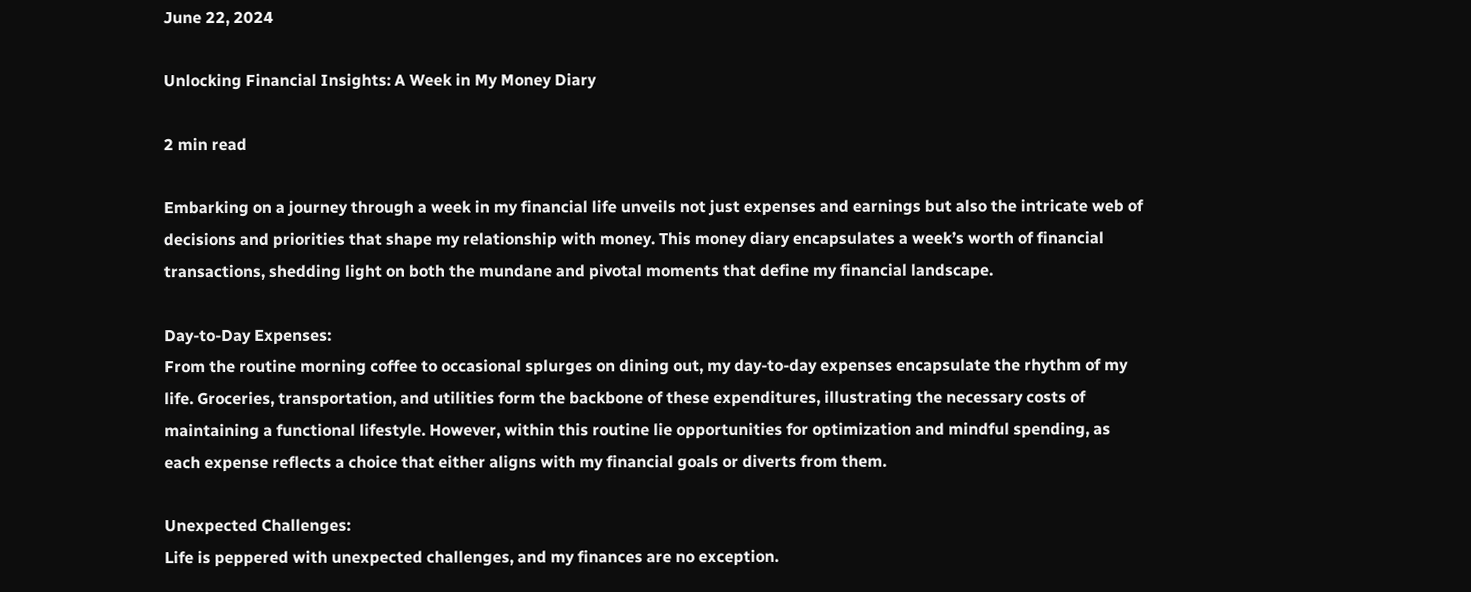June 22, 2024

Unlocking Financial Insights: A Week in My Money Diary

2 min read

Embarking on a journey through a week in my financial life unveils not just expenses and earnings but also the intricate web of decisions and priorities that shape my relationship with money. This money diary encapsulates a week’s worth of financial transactions, shedding light on both the mundane and pivotal moments that define my financial landscape.

Day-to-Day Expenses:
From the routine morning coffee to occasional splurges on dining out, my day-to-day expenses encapsulate the rhythm of my life. Groceries, transportation, and utilities form the backbone of these expenditures, illustrating the necessary costs of maintaining a functional lifestyle. However, within this routine lie opportunities for optimization and mindful spending, as each expense reflects a choice that either aligns with my financial goals or diverts from them.

Unexpected Challenges:
Life is peppered with unexpected challenges, and my finances are no exception.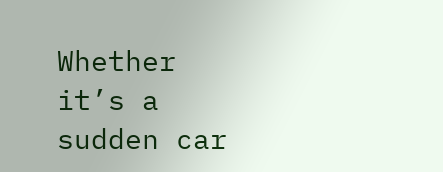Whether it’s a sudden car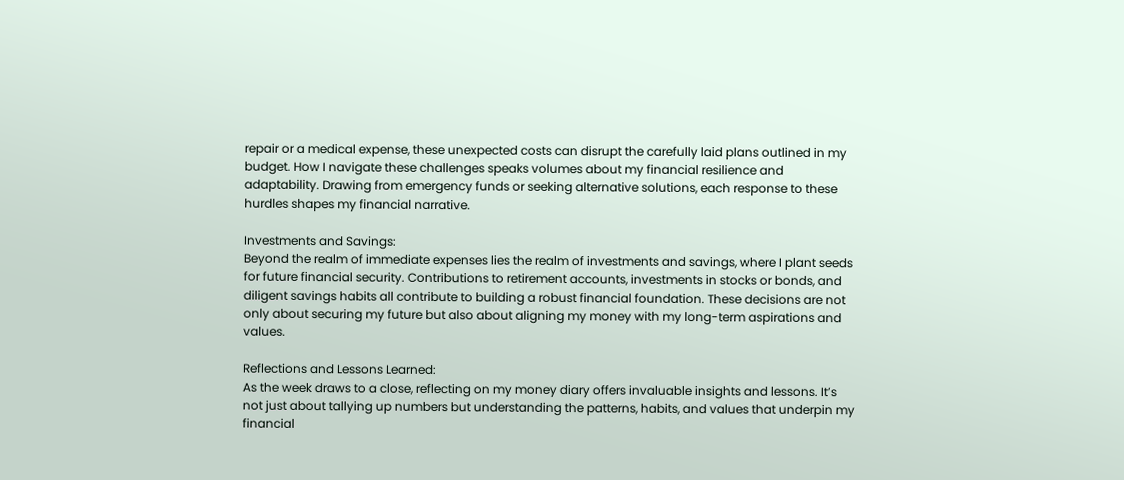repair or a medical expense, these unexpected costs can disrupt the carefully laid plans outlined in my budget. How I navigate these challenges speaks volumes about my financial resilience and adaptability. Drawing from emergency funds or seeking alternative solutions, each response to these hurdles shapes my financial narrative.

Investments and Savings:
Beyond the realm of immediate expenses lies the realm of investments and savings, where I plant seeds for future financial security. Contributions to retirement accounts, investments in stocks or bonds, and diligent savings habits all contribute to building a robust financial foundation. These decisions are not only about securing my future but also about aligning my money with my long-term aspirations and values.

Reflections and Lessons Learned:
As the week draws to a close, reflecting on my money diary offers invaluable insights and lessons. It’s not just about tallying up numbers but understanding the patterns, habits, and values that underpin my financial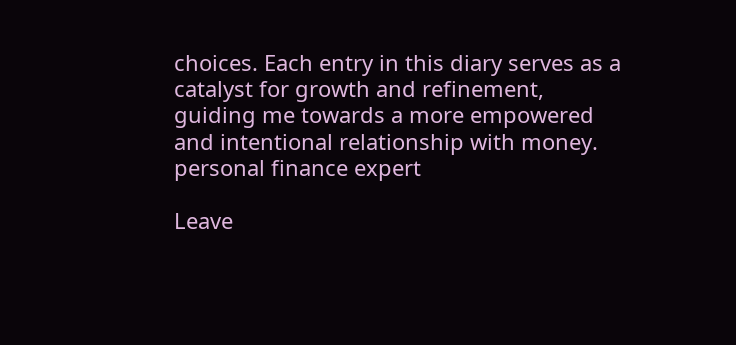choices. Each entry in this diary serves as a catalyst for growth and refinement, guiding me towards a more empowered and intentional relationship with money. personal finance expert

Leave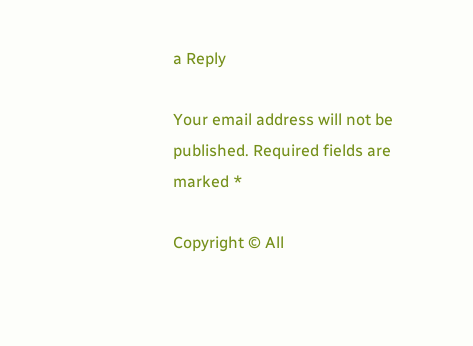a Reply

Your email address will not be published. Required fields are marked *

Copyright © All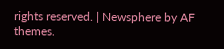rights reserved. | Newsphere by AF themes.